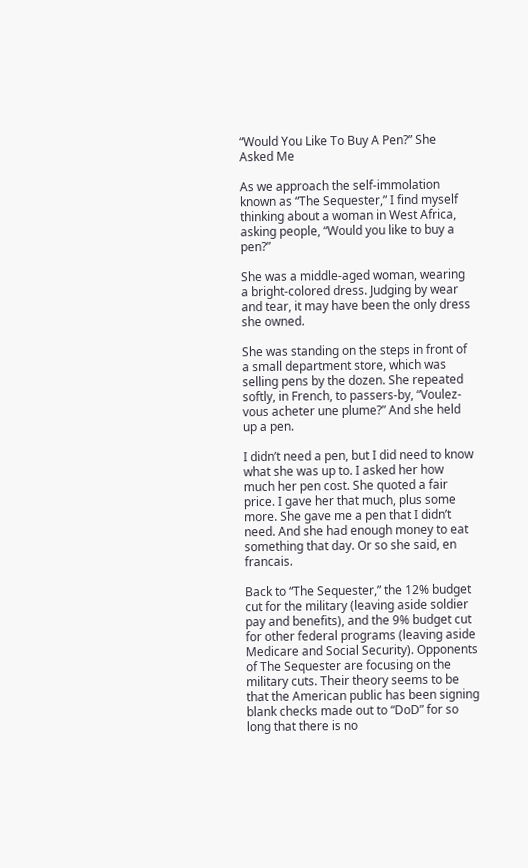“Would You Like To Buy A Pen?” She Asked Me

As we approach the self-immolation known as “The Sequester,” I find myself thinking about a woman in West Africa, asking people, “Would you like to buy a pen?”

She was a middle-aged woman, wearing a bright-colored dress. Judging by wear and tear, it may have been the only dress she owned.

She was standing on the steps in front of a small department store, which was selling pens by the dozen. She repeated softly, in French, to passers-by, “Voulez-vous acheter une plume?” And she held up a pen.

I didn’t need a pen, but I did need to know what she was up to. I asked her how much her pen cost. She quoted a fair price. I gave her that much, plus some more. She gave me a pen that I didn’t need. And she had enough money to eat something that day. Or so she said, en francais.

Back to “The Sequester,” the 12% budget cut for the military (leaving aside soldier pay and benefits), and the 9% budget cut for other federal programs (leaving aside Medicare and Social Security). Opponents of The Sequester are focusing on the military cuts. Their theory seems to be that the American public has been signing blank checks made out to “DoD” for so long that there is no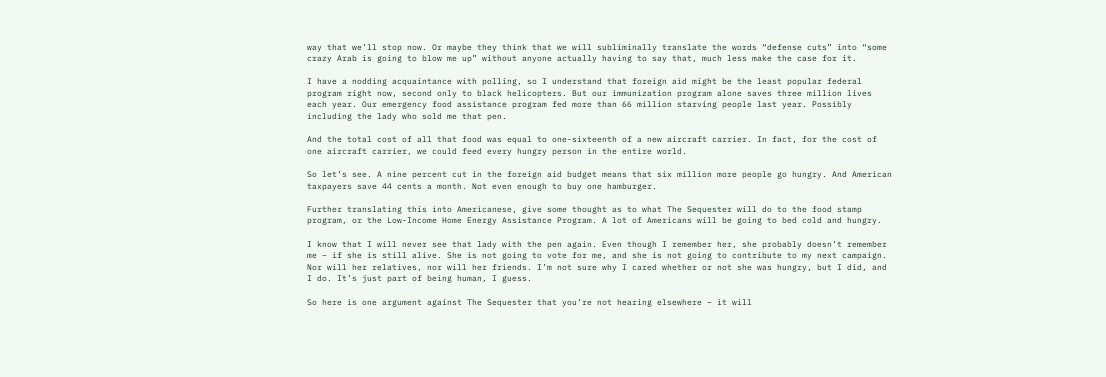way that we’ll stop now. Or maybe they think that we will subliminally translate the words “defense cuts” into “some crazy Arab is going to blow me up” without anyone actually having to say that, much less make the case for it.

I have a nodding acquaintance with polling, so I understand that foreign aid might be the least popular federal program right now, second only to black helicopters. But our immunization program alone saves three million lives each year. Our emergency food assistance program fed more than 66 million starving people last year. Possibly including the lady who sold me that pen.

And the total cost of all that food was equal to one-sixteenth of a new aircraft carrier. In fact, for the cost of one aircraft carrier, we could feed every hungry person in the entire world.

So let’s see. A nine percent cut in the foreign aid budget means that six million more people go hungry. And American taxpayers save 44 cents a month. Not even enough to buy one hamburger.

Further translating this into Americanese, give some thought as to what The Sequester will do to the food stamp program, or the Low-Income Home Energy Assistance Program. A lot of Americans will be going to bed cold and hungry.

I know that I will never see that lady with the pen again. Even though I remember her, she probably doesn’t remember me – if she is still alive. She is not going to vote for me, and she is not going to contribute to my next campaign. Nor will her relatives, nor will her friends. I’m not sure why I cared whether or not she was hungry, but I did, and I do. It’s just part of being human, I guess.

So here is one argument against The Sequester that you’re not hearing elsewhere – it will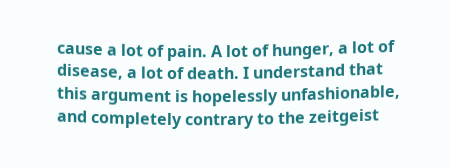cause a lot of pain. A lot of hunger, a lot of disease, a lot of death. I understand that this argument is hopelessly unfashionable, and completely contrary to the zeitgeist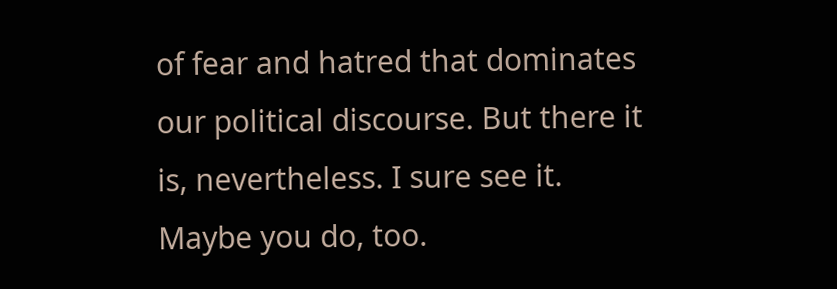of fear and hatred that dominates our political discourse. But there it is, nevertheless. I sure see it. Maybe you do, too.